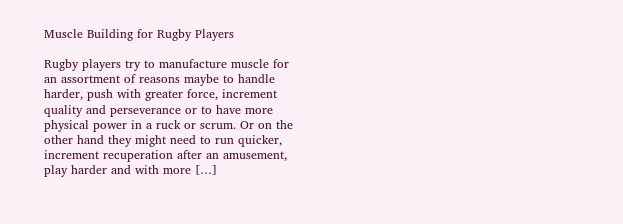Muscle Building for Rugby Players

Rugby players try to manufacture muscle for an assortment of reasons maybe to handle harder, push with greater force, increment quality and perseverance or to have more physical power in a ruck or scrum. Or on the other hand they might need to run quicker, increment recuperation after an amusement, play harder and with more […]